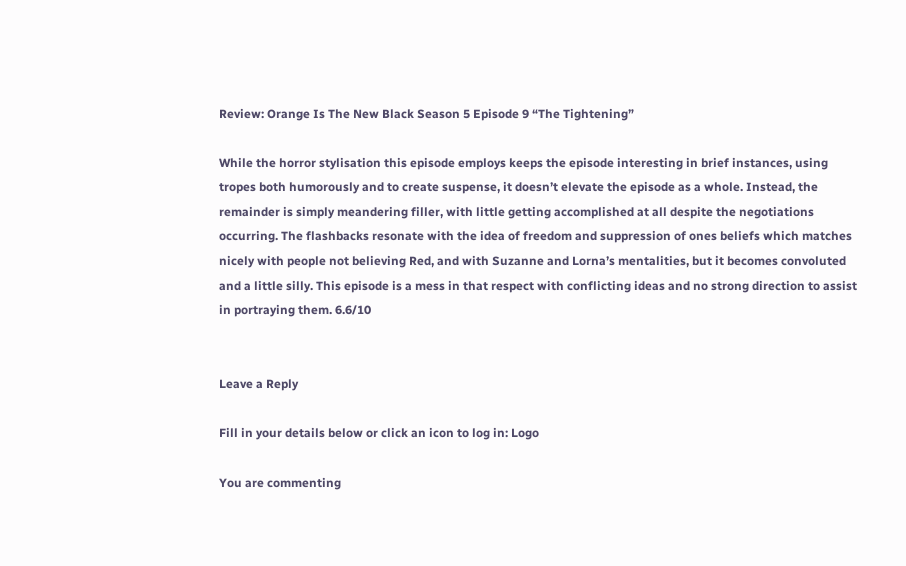Review: Orange Is The New Black Season 5 Episode 9 “The Tightening”

While the horror stylisation this episode employs keeps the episode interesting in brief instances, using tropes both humorously and to create suspense, it doesn’t elevate the episode as a whole. Instead, the remainder is simply meandering filler, with little getting accomplished at all despite the negotiations occurring. The flashbacks resonate with the idea of freedom and suppression of ones beliefs which matches nicely with people not believing Red, and with Suzanne and Lorna’s mentalities, but it becomes convoluted and a little silly. This episode is a mess in that respect with conflicting ideas and no strong direction to assist in portraying them. 6.6/10


Leave a Reply

Fill in your details below or click an icon to log in: Logo

You are commenting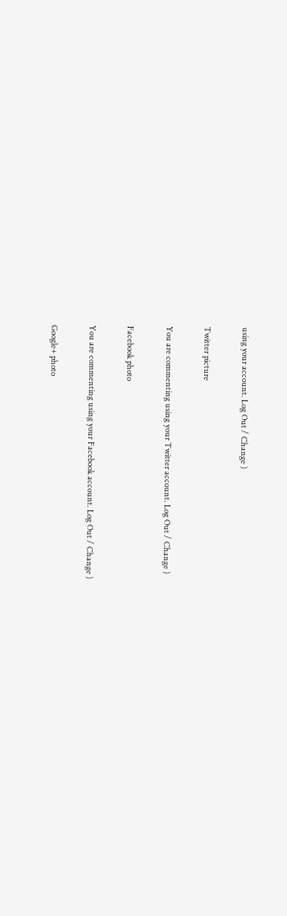using your account. Log Out / Change )

Twitter picture

You are commenting using your Twitter account. Log Out / Change )

Facebook photo

You are commenting using your Facebook account. Log Out / Change )

Google+ photo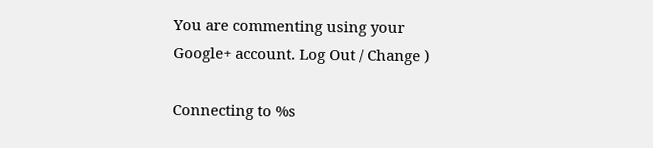You are commenting using your Google+ account. Log Out / Change )

Connecting to %s